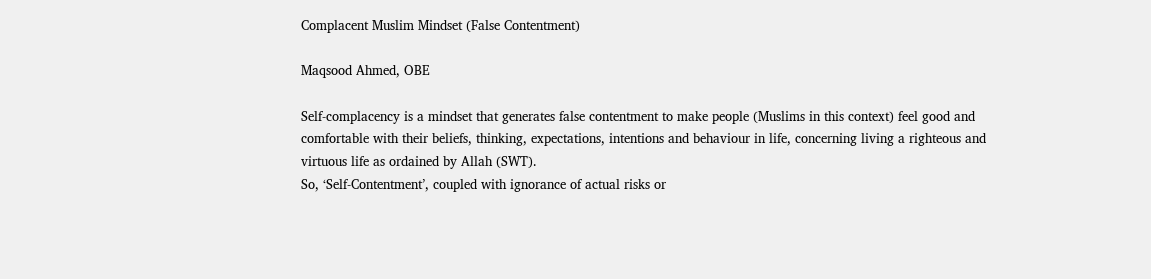Complacent Muslim Mindset (False Contentment)

Maqsood Ahmed, OBE

Self-complacency is a mindset that generates false contentment to make people (Muslims in this context) feel good and comfortable with their beliefs, thinking, expectations, intentions and behaviour in life, concerning living a righteous and virtuous life as ordained by Allah (SWT).
So, ‘Self-Contentment’, coupled with ignorance of actual risks or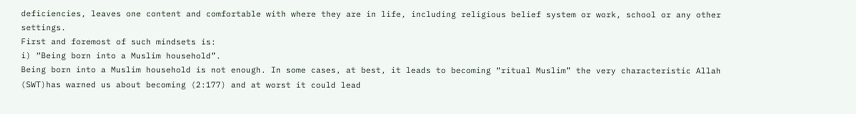deficiencies, leaves one content and comfortable with where they are in life, including religious belief system or work, school or any other settings.
First and foremost of such mindsets is:
i) “Being born into a Muslim household”.
Being born into a Muslim household is not enough. In some cases, at best, it leads to becoming “ritual Muslim” the very characteristic Allah (SWT)has warned us about becoming (2:177) and at worst it could lead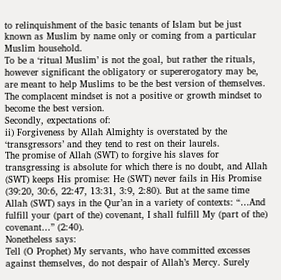to relinquishment of the basic tenants of Islam but be just known as Muslim by name only or coming from a particular Muslim household.
To be a ‘ritual Muslim’ is not the goal, but rather the rituals, however significant the obligatory or supererogatory may be, are meant to help Muslims to be the best version of themselves. The complacent mindset is not a positive or growth mindset to become the best version.
Secondly, expectations of:
ii) Forgiveness by Allah Almighty is overstated by the ‘transgressors’ and they tend to rest on their laurels.
The promise of Allah (SWT) to forgive his slaves for transgressing is absolute for which there is no doubt, and Allah (SWT) keeps His promise: He (SWT) never fails in His Promise (39:20, 30:6, 22:47, 13:31, 3:9, 2:80). But at the same time Allah (SWT) says in the Qur’an in a variety of contexts: “…And fulfill your (part of the) covenant, I shall fulfill My (part of the) covenant…” (2:40).
Nonetheless says:
Tell (O Prophet) My servants, who have committed excesses against themselves, do not despair of Allah’s Mercy. Surely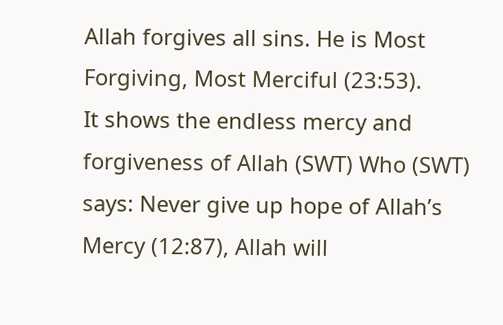Allah forgives all sins. He is Most Forgiving, Most Merciful (23:53).
It shows the endless mercy and forgiveness of Allah (SWT) Who (SWT) says: Never give up hope of Allah’s Mercy (12:87), Allah will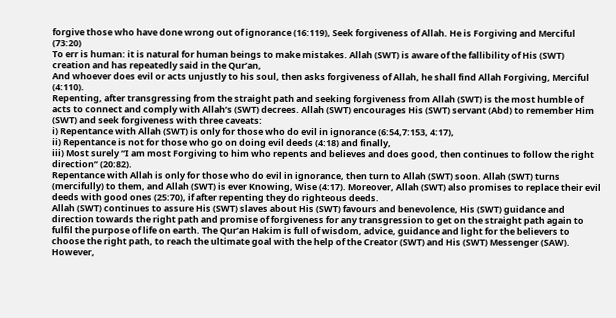forgive those who have done wrong out of ignorance (16:119), Seek forgiveness of Allah. He is Forgiving and Merciful (73:20)
To err is human: it is natural for human beings to make mistakes. Allah (SWT) is aware of the fallibility of His (SWT) creation and has repeatedly said in the Qur’an,
And whoever does evil or acts unjustly to his soul, then asks forgiveness of Allah, he shall find Allah Forgiving, Merciful (4:110).
Repenting, after transgressing from the straight path and seeking forgiveness from Allah (SWT) is the most humble of acts to connect and comply with Allah’s (SWT) decrees. Allah (SWT) encourages His (SWT) servant (Abd) to remember Him (SWT) and seek forgiveness with three caveats:
i) Repentance with Allah (SWT) is only for those who do evil in ignorance (6:54,7:153, 4:17),
ii) Repentance is not for those who go on doing evil deeds (4:18) and finally,
iii) Most surely “I am most Forgiving to him who repents and believes and does good, then continues to follow the right direction” (20:82).
Repentance with Allah is only for those who do evil in ignorance, then turn to Allah (SWT) soon. Allah (SWT) turns (mercifully) to them, and Allah (SWT) is ever Knowing, Wise (4:17). Moreover, Allah (SWT) also promises to replace their evil deeds with good ones (25:70), if after repenting they do righteous deeds.
Allah (SWT) continues to assure His (SWT) slaves about His (SWT) favours and benevolence, His (SWT) guidance and direction towards the right path and promise of forgiveness for any transgression to get on the straight path again to fulfil the purpose of life on earth. The Qur’an Hakim is full of wisdom, advice, guidance and light for the believers to choose the right path, to reach the ultimate goal with the help of the Creator (SWT) and His (SWT) Messenger (SAW).
However,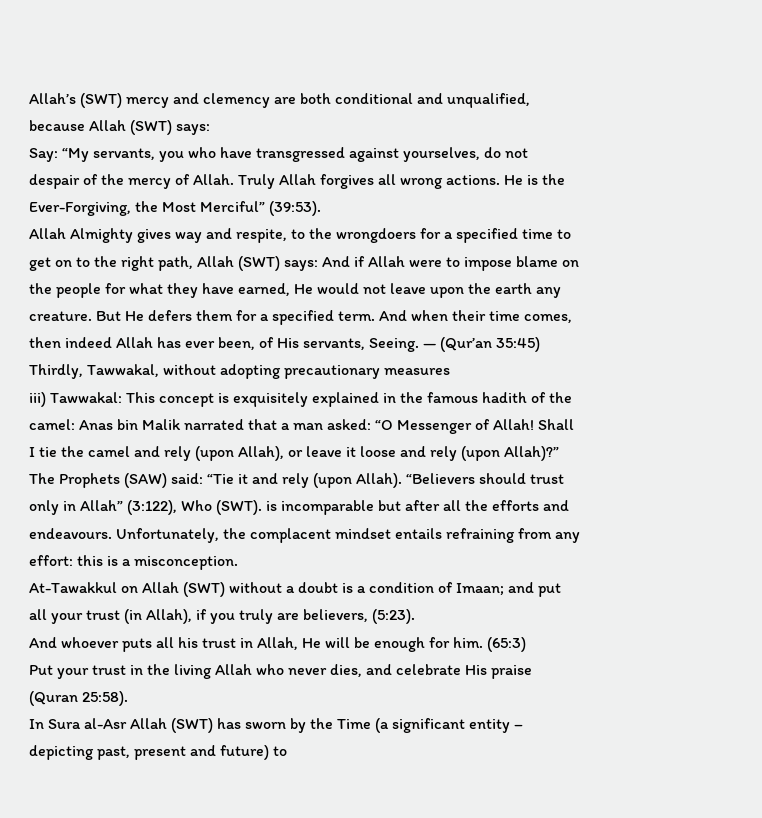Allah’s (SWT) mercy and clemency are both conditional and unqualified, because Allah (SWT) says:
Say: “My servants, you who have transgressed against yourselves, do not despair of the mercy of Allah. Truly Allah forgives all wrong actions. He is the Ever-Forgiving, the Most Merciful” (39:53).
Allah Almighty gives way and respite, to the wrongdoers for a specified time to get on to the right path, Allah (SWT) says: And if Allah were to impose blame on the people for what they have earned, He would not leave upon the earth any creature. But He defers them for a specified term. And when their time comes, then indeed Allah has ever been, of His servants, Seeing. — (Qur’an 35:45)
Thirdly, Tawwakal, without adopting precautionary measures
iii) Tawwakal: This concept is exquisitely explained in the famous hadith of the camel: Anas bin Malik narrated that a man asked: “O Messenger of Allah! Shall I tie the camel and rely (upon Allah), or leave it loose and rely (upon Allah)?” The Prophets (SAW) said: “Tie it and rely (upon Allah). “Believers should trust only in Allah” (3:122), Who (SWT). is incomparable but after all the efforts and endeavours. Unfortunately, the complacent mindset entails refraining from any effort: this is a misconception.
At-Tawakkul on Allah (SWT) without a doubt is a condition of Imaan; and put all your trust (in Allah), if you truly are believers, (5:23).
And whoever puts all his trust in Allah, He will be enough for him. (65:3)
Put your trust in the living Allah who never dies, and celebrate His praise (Quran 25:58).
In Sura al-Asr Allah (SWT) has sworn by the Time (a significant entity – depicting past, present and future) to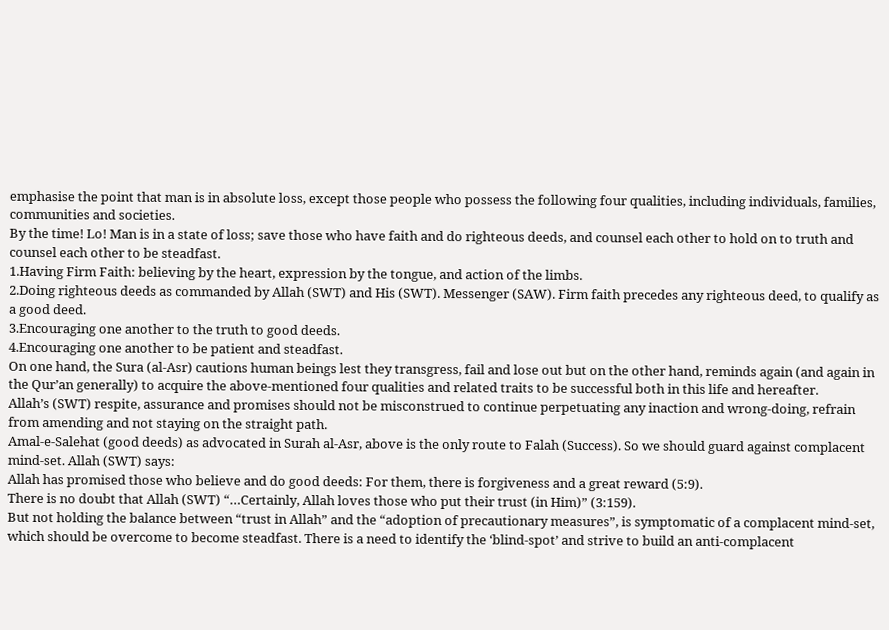emphasise the point that man is in absolute loss, except those people who possess the following four qualities, including individuals, families, communities and societies.
By the time! Lo! Man is in a state of loss; save those who have faith and do righteous deeds, and counsel each other to hold on to truth and counsel each other to be steadfast.
1.Having Firm Faith: believing by the heart, expression by the tongue, and action of the limbs.
2.Doing righteous deeds as commanded by Allah (SWT) and His (SWT). Messenger (SAW). Firm faith precedes any righteous deed, to qualify as a good deed.
3.Encouraging one another to the truth to good deeds.
4.Encouraging one another to be patient and steadfast.
On one hand, the Sura (al-Asr) cautions human beings lest they transgress, fail and lose out but on the other hand, reminds again (and again in the Qur’an generally) to acquire the above-mentioned four qualities and related traits to be successful both in this life and hereafter.
Allah’s (SWT) respite, assurance and promises should not be misconstrued to continue perpetuating any inaction and wrong-doing, refrain from amending and not staying on the straight path.
Amal-e-Salehat (good deeds) as advocated in Surah al-Asr, above is the only route to Falah (Success). So we should guard against complacent mind-set. Allah (SWT) says:
Allah has promised those who believe and do good deeds: For them, there is forgiveness and a great reward (5:9).
There is no doubt that Allah (SWT) “…Certainly, Allah loves those who put their trust (in Him)” (3:159).
But not holding the balance between “trust in Allah” and the “adoption of precautionary measures”, is symptomatic of a complacent mind-set, which should be overcome to become steadfast. There is a need to identify the ‘blind-spot’ and strive to build an anti-complacent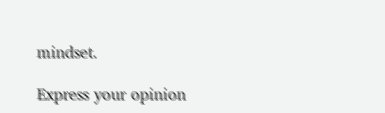mindset.

Express your opinion